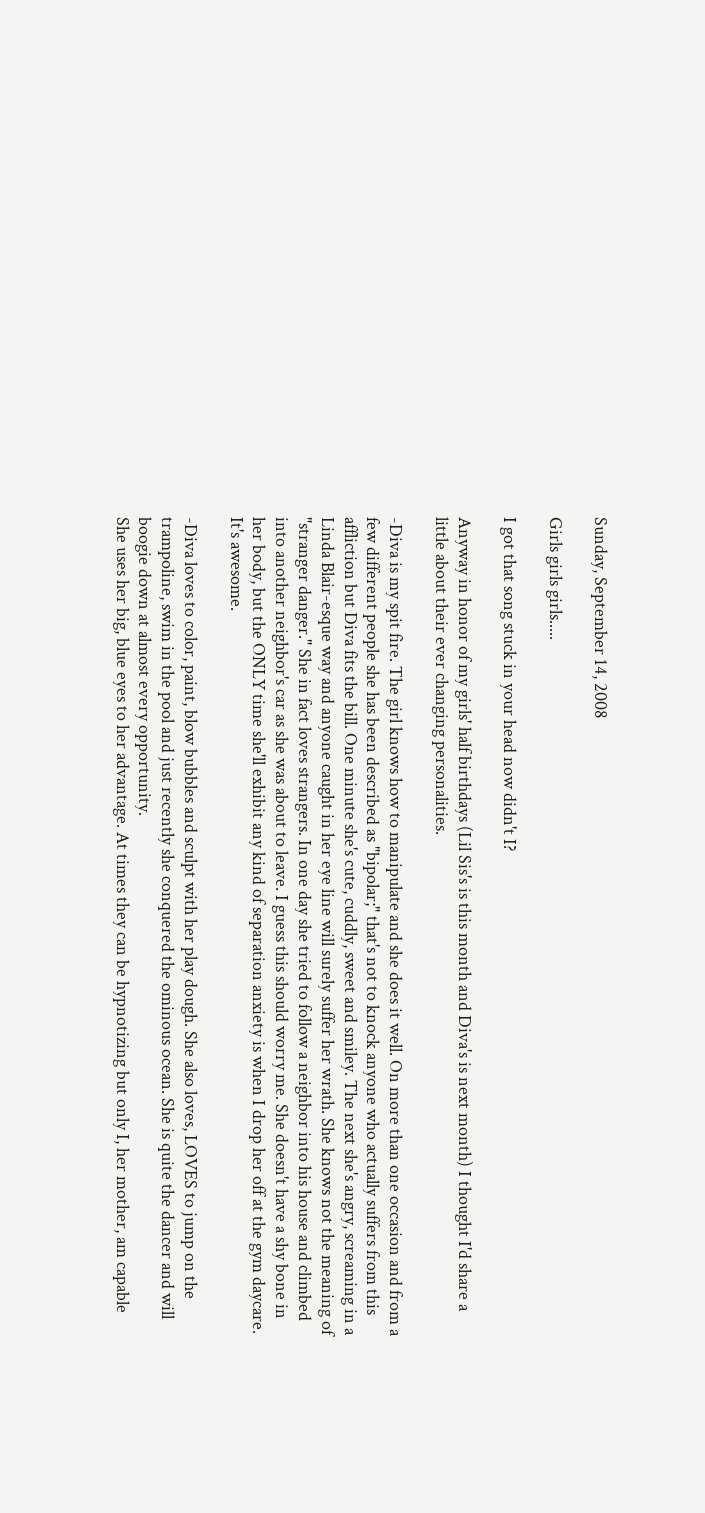Sunday, September 14, 2008

Girls girls girls.....

I got that song stuck in your head now didn't I?

Anyway in honor of my girls' half birthdays (Lil Sis's is this month and Diva's is next month) I thought I'd share a little about their ever changing personalities.

-Diva is my spit fire. The girl knows how to manipulate and she does it well. On more than one occasion and from a few different people she has been described as "bipolar;" that's not to knock anyone who actually suffers from this affliction but Diva fits the bill. One minute she's cute, cuddly, sweet and smiley. The next she's angry, screaming in a Linda Blair-esque way and anyone caught in her eye line will surely suffer her wrath. She knows not the meaning of "stranger danger." She in fact loves strangers. In one day she tried to follow a neighbor into his house and climbed into another neighbor's car as she was about to leave. I guess this should worry me. She doesn't have a shy bone in her body, but the ONLY time she'll exhibit any kind of separation anxiety is when I drop her off at the gym daycare. It's awesome.

-Diva loves to color, paint, blow bubbles and sculpt with her play dough. She also loves, LOVES to jump on the trampoline, swim in the pool and just recently she conquered the ominous ocean. She is quite the dancer and will boogie down at almost every opportunity.
She uses her big, blue eyes to her advantage. At times they can be hypnotizing but only I, her mother, am capable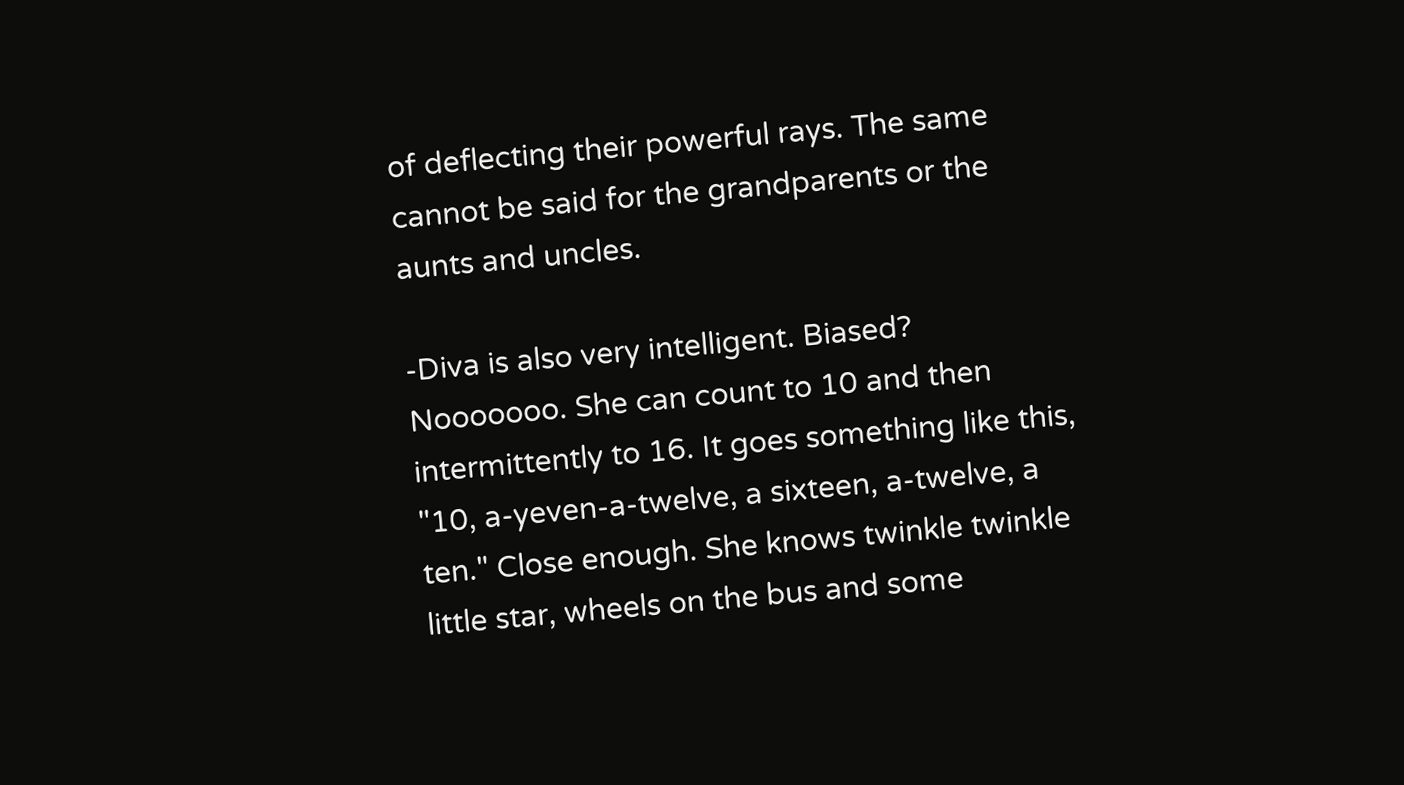of deflecting their powerful rays. The same cannot be said for the grandparents or the aunts and uncles.

-Diva is also very intelligent. Biased? Nooooooo. She can count to 10 and then intermittently to 16. It goes something like this, "10, a-yeven-a-twelve, a sixteen, a-twelve, a ten." Close enough. She knows twinkle twinkle little star, wheels on the bus and some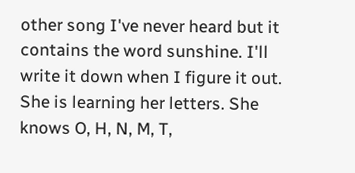other song I've never heard but it contains the word sunshine. I'll write it down when I figure it out. She is learning her letters. She knows O, H, N, M, T,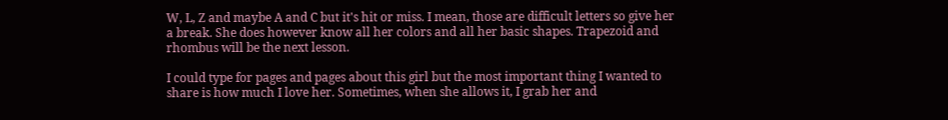W, L, Z and maybe A and C but it's hit or miss. I mean, those are difficult letters so give her a break. She does however know all her colors and all her basic shapes. Trapezoid and rhombus will be the next lesson.

I could type for pages and pages about this girl but the most important thing I wanted to share is how much I love her. Sometimes, when she allows it, I grab her and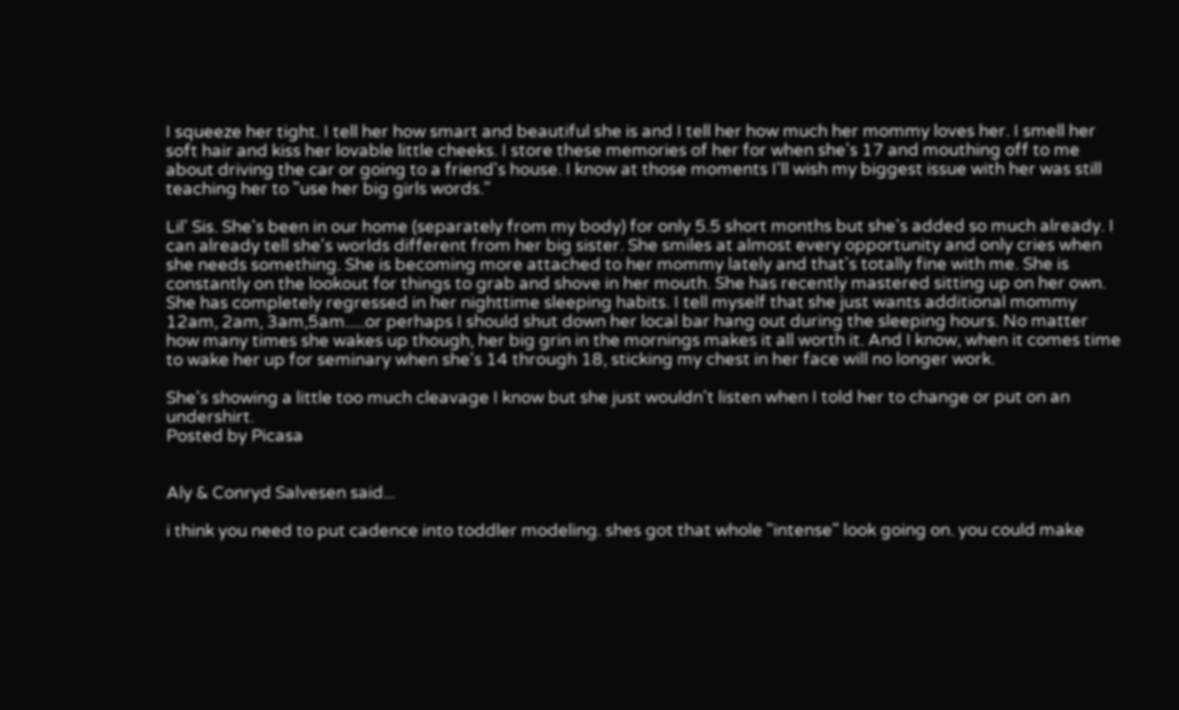I squeeze her tight. I tell her how smart and beautiful she is and I tell her how much her mommy loves her. I smell her soft hair and kiss her lovable little cheeks. I store these memories of her for when she's 17 and mouthing off to me about driving the car or going to a friend's house. I know at those moments I'll wish my biggest issue with her was still teaching her to "use her big girls words."

Lil' Sis. She's been in our home (separately from my body) for only 5.5 short months but she's added so much already. I can already tell she's worlds different from her big sister. She smiles at almost every opportunity and only cries when she needs something. She is becoming more attached to her mommy lately and that's totally fine with me. She is constantly on the lookout for things to grab and shove in her mouth. She has recently mastered sitting up on her own. She has completely regressed in her nighttime sleeping habits. I tell myself that she just wants additional mommy 12am, 2am, 3am,5am.....or perhaps I should shut down her local bar hang out during the sleeping hours. No matter how many times she wakes up though, her big grin in the mornings makes it all worth it. And I know, when it comes time to wake her up for seminary when she's 14 through 18, sticking my chest in her face will no longer work.

She's showing a little too much cleavage I know but she just wouldn't listen when I told her to change or put on an undershirt.
Posted by Picasa


Aly & Conryd Salvesen said...

i think you need to put cadence into toddler modeling. shes got that whole "intense" look going on. you could make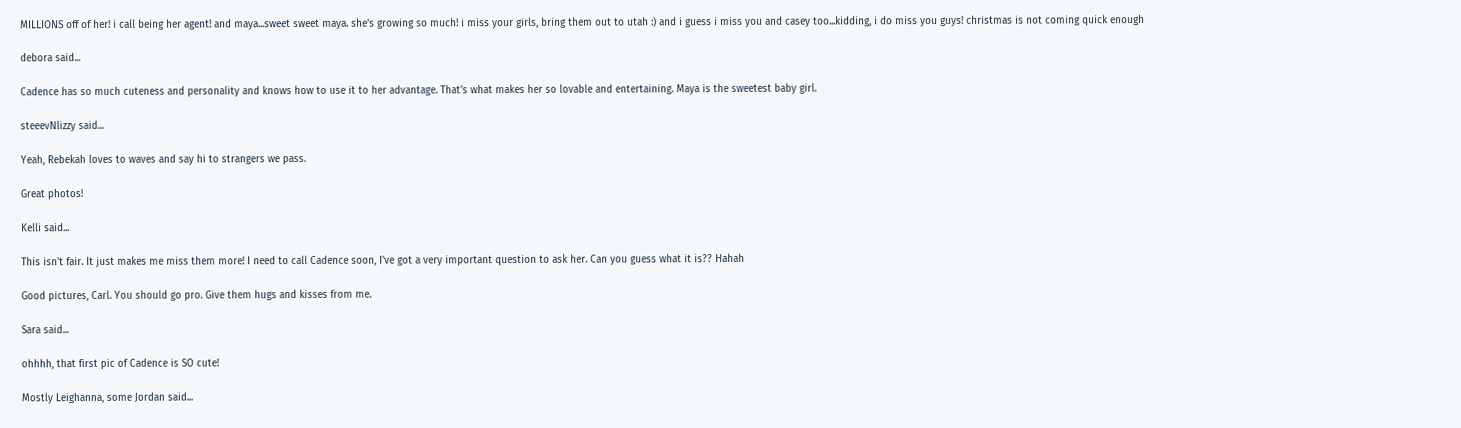MILLIONS off of her! i call being her agent! and maya...sweet sweet maya. she's growing so much! i miss your girls, bring them out to utah :) and i guess i miss you and casey too...kidding, i do miss you guys! christmas is not coming quick enough

debora said...

Cadence has so much cuteness and personality and knows how to use it to her advantage. That's what makes her so lovable and entertaining. Maya is the sweetest baby girl.

steeevNlizzy said...

Yeah, Rebekah loves to waves and say hi to strangers we pass.

Great photos!

Kelli said...

This isn't fair. It just makes me miss them more! I need to call Cadence soon, I've got a very important question to ask her. Can you guess what it is?? Hahah

Good pictures, Carl. You should go pro. Give them hugs and kisses from me.

Sara said...

ohhhh, that first pic of Cadence is SO cute!

Mostly Leighanna, some Jordan said...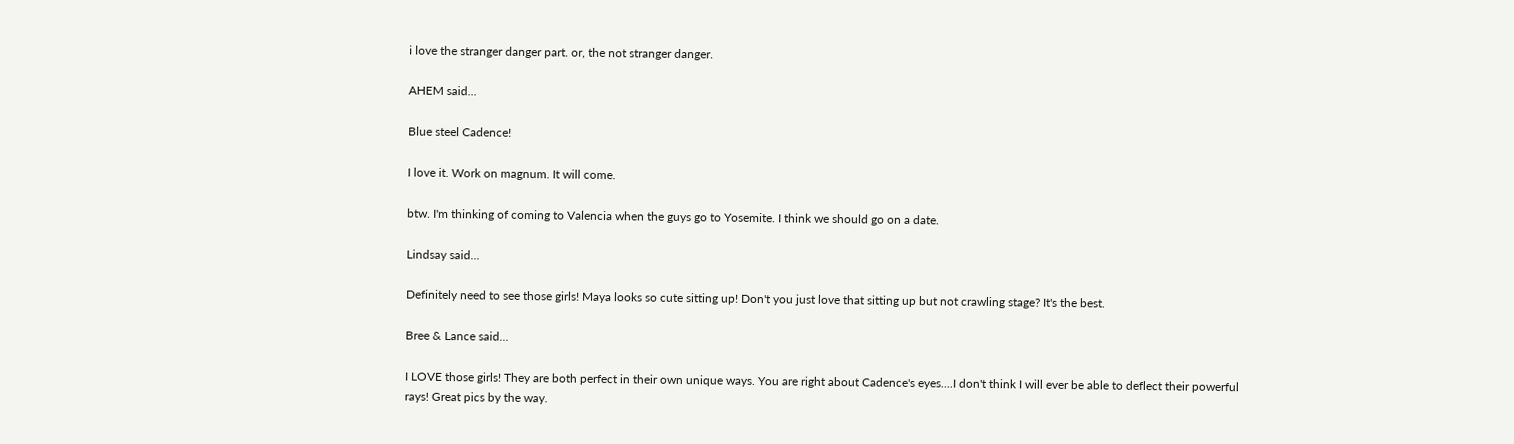i love the stranger danger part. or, the not stranger danger.

AHEM said...

Blue steel Cadence!

I love it. Work on magnum. It will come.

btw. I'm thinking of coming to Valencia when the guys go to Yosemite. I think we should go on a date.

Lindsay said...

Definitely need to see those girls! Maya looks so cute sitting up! Don't you just love that sitting up but not crawling stage? It's the best.

Bree & Lance said...

I LOVE those girls! They are both perfect in their own unique ways. You are right about Cadence's eyes....I don't think I will ever be able to deflect their powerful rays! Great pics by the way.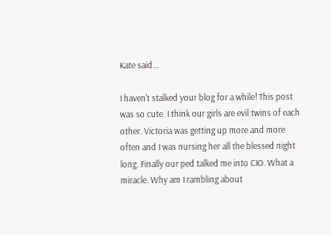Kate said...

I haven't stalked your blog for a while! This post was so cute. I think our girls are evil twins of each other. Victoria was getting up more and more often and I was nursing her all the blessed night long. Finally our ped talked me into CIO. What a miracle. Why am I rambling about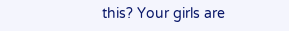this? Your girls are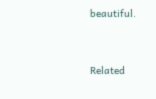beautiful.


Related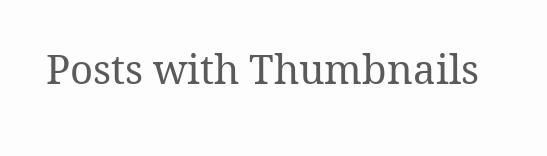Posts with Thumbnails